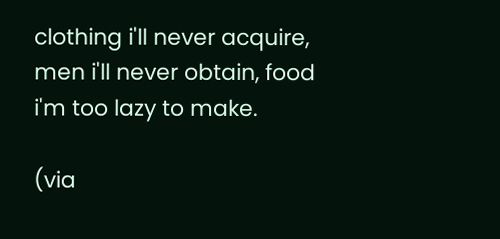clothing i'll never acquire, men i'll never obtain, food i'm too lazy to make.

(via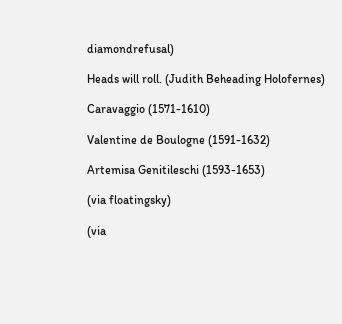diamondrefusal)

Heads will roll. (Judith Beheading Holofernes)

Caravaggio (1571-1610)

Valentine de Boulogne (1591-1632)

Artemisa Genitileschi (1593-1653)

(via floatingsky)

(via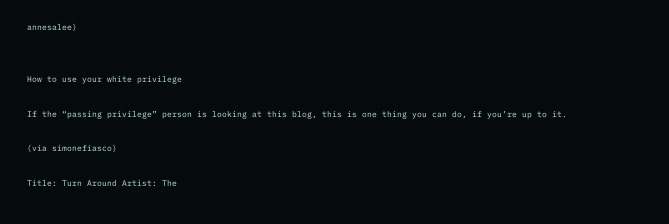annesalee)


How to use your white privilege

If the “passing privilege” person is looking at this blog, this is one thing you can do, if you’re up to it.

(via simonefiasco)

Title: Turn Around Artist: The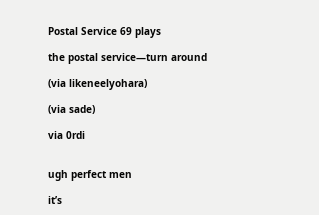Postal Service 69 plays

the postal service—turn around

(via likeneelyohara)

(via sade)

via 0rdi


ugh perfect men

it’s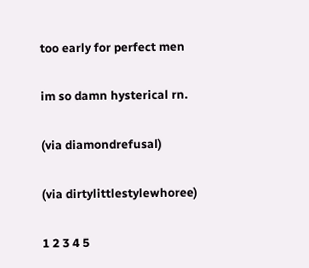too early for perfect men

im so damn hysterical rn.

(via diamondrefusal)

(via dirtylittlestylewhoree)

1 2 3 4 5